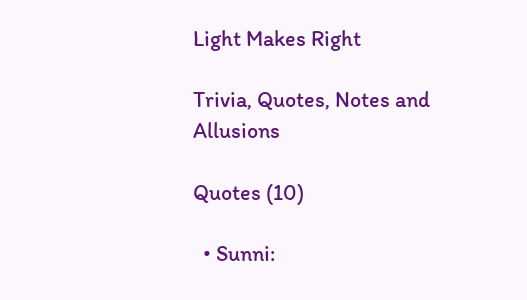Light Makes Right

Trivia, Quotes, Notes and Allusions

Quotes (10)

  • Sunni: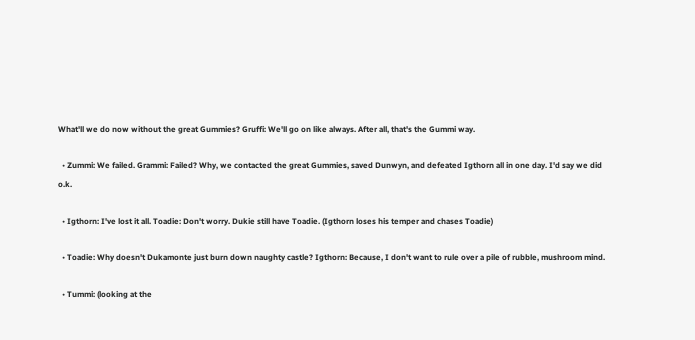What'll we do now without the great Gummies? Gruffi: We'll go on like always. After all, that's the Gummi way.

  • Zummi: We failed. Grammi: Failed? Why, we contacted the great Gummies, saved Dunwyn, and defeated Igthorn all in one day. I'd say we did o.k.

  • Igthorn: I've lost it all. Toadie: Don't worry. Dukie still have Toadie. (Igthorn loses his temper and chases Toadie)

  • Toadie: Why doesn't Dukamonte just burn down naughty castle? Igthorn: Because, I don't want to rule over a pile of rubble, mushroom mind.

  • Tummi: (looking at the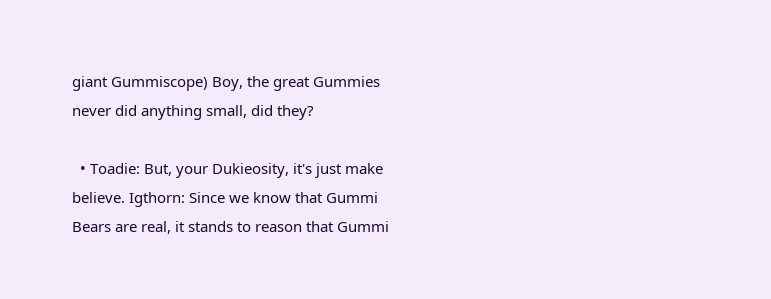giant Gummiscope) Boy, the great Gummies never did anything small, did they?

  • Toadie: But, your Dukieosity, it's just make believe. Igthorn: Since we know that Gummi Bears are real, it stands to reason that Gummi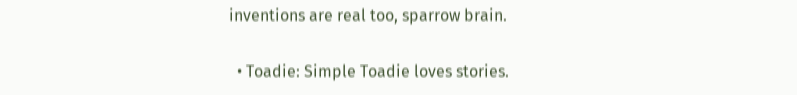inventions are real too, sparrow brain.

  • Toadie: Simple Toadie loves stories.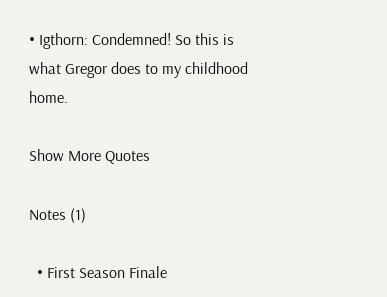• Igthorn: Condemned! So this is what Gregor does to my childhood home.

Show More Quotes

Notes (1)

  • First Season Finale